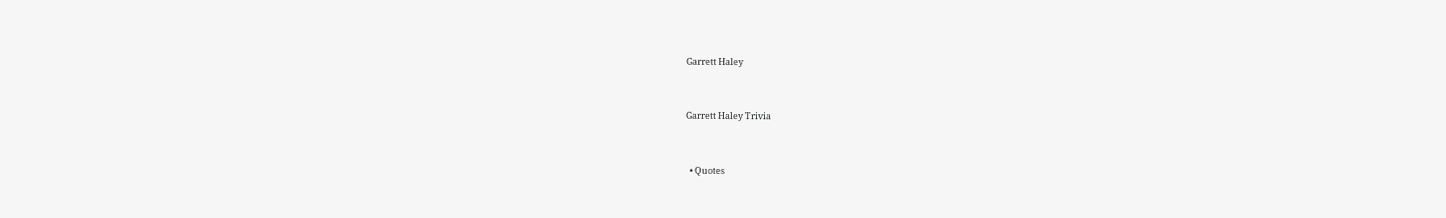Garrett Haley


Garrett Haley Trivia


  • Quotes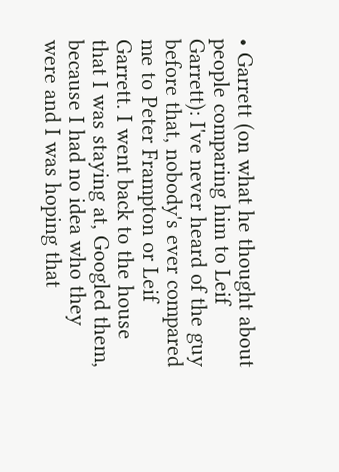• Garrett (on what he thought about people comparing him to Leif Garrett): I've never heard of the guy before that, nobody's ever compared me to Peter Frampton or Leif Garrett. I went back to the house that I was staying at, Googled them, because I had no idea who they were and I was hoping that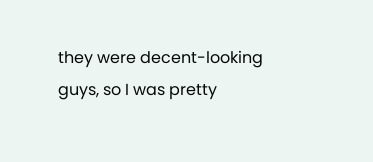they were decent-looking guys, so I was pretty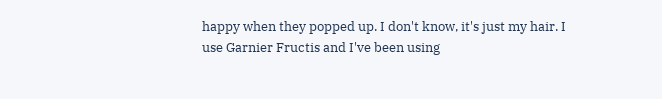happy when they popped up. I don't know, it's just my hair. I use Garnier Fructis and I've been using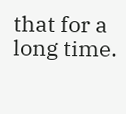that for a long time.